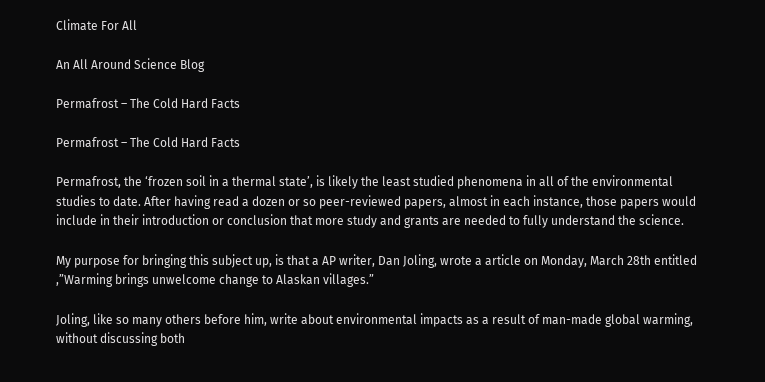Climate For All

An All Around Science Blog

Permafrost – The Cold Hard Facts

Permafrost – The Cold Hard Facts

Permafrost, the ‘frozen soil in a thermal state’, is likely the least studied phenomena in all of the environmental studies to date. After having read a dozen or so peer-reviewed papers, almost in each instance, those papers would include in their introduction or conclusion that more study and grants are needed to fully understand the science.

My purpose for bringing this subject up, is that a AP writer, Dan Joling, wrote a article on Monday, March 28th entitled ,”Warming brings unwelcome change to Alaskan villages.”

Joling, like so many others before him, write about environmental impacts as a result of man-made global warming, without discussing both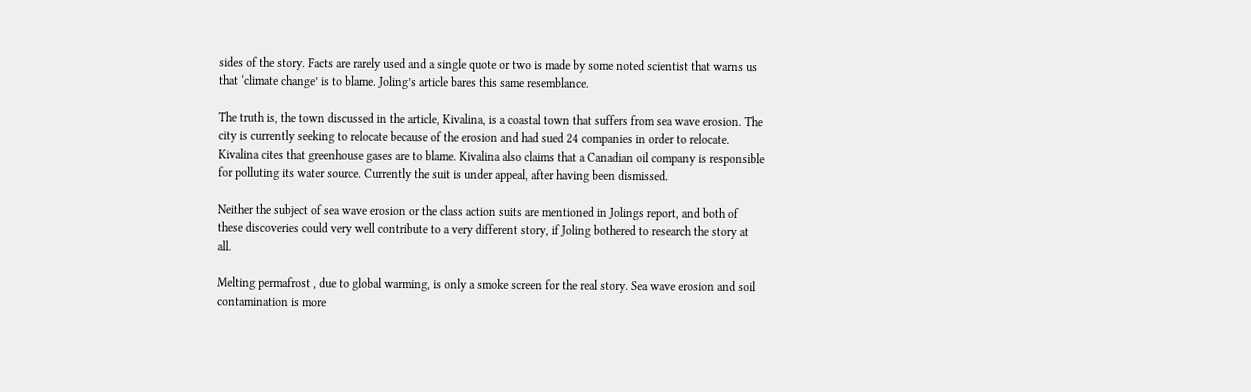sides of the story. Facts are rarely used and a single quote or two is made by some noted scientist that warns us that ‘climate change’ is to blame. Joling’s article bares this same resemblance.

The truth is, the town discussed in the article, Kivalina, is a coastal town that suffers from sea wave erosion. The city is currently seeking to relocate because of the erosion and had sued 24 companies in order to relocate. Kivalina cites that greenhouse gases are to blame. Kivalina also claims that a Canadian oil company is responsible for polluting its water source. Currently the suit is under appeal, after having been dismissed.

Neither the subject of sea wave erosion or the class action suits are mentioned in Jolings report, and both of these discoveries could very well contribute to a very different story, if Joling bothered to research the story at all.

Melting permafrost , due to global warming, is only a smoke screen for the real story. Sea wave erosion and soil contamination is more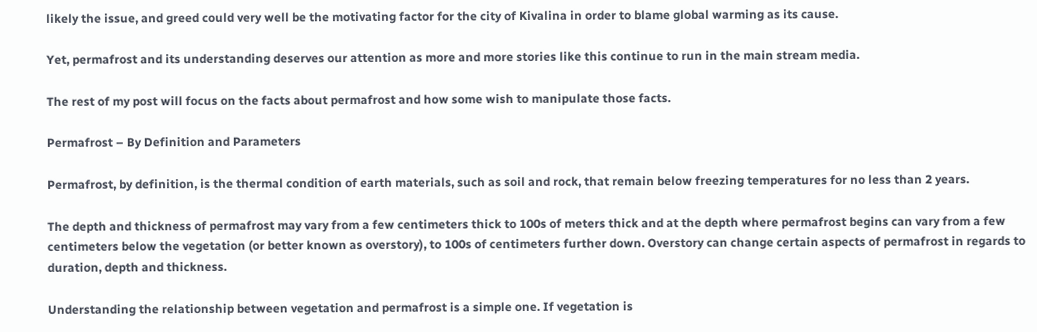likely the issue, and greed could very well be the motivating factor for the city of Kivalina in order to blame global warming as its cause.

Yet, permafrost and its understanding deserves our attention as more and more stories like this continue to run in the main stream media.

The rest of my post will focus on the facts about permafrost and how some wish to manipulate those facts.

Permafrost – By Definition and Parameters

Permafrost, by definition, is the thermal condition of earth materials, such as soil and rock, that remain below freezing temperatures for no less than 2 years.

The depth and thickness of permafrost may vary from a few centimeters thick to 100s of meters thick and at the depth where permafrost begins can vary from a few centimeters below the vegetation (or better known as overstory), to 100s of centimeters further down. Overstory can change certain aspects of permafrost in regards to duration, depth and thickness.

Understanding the relationship between vegetation and permafrost is a simple one. If vegetation is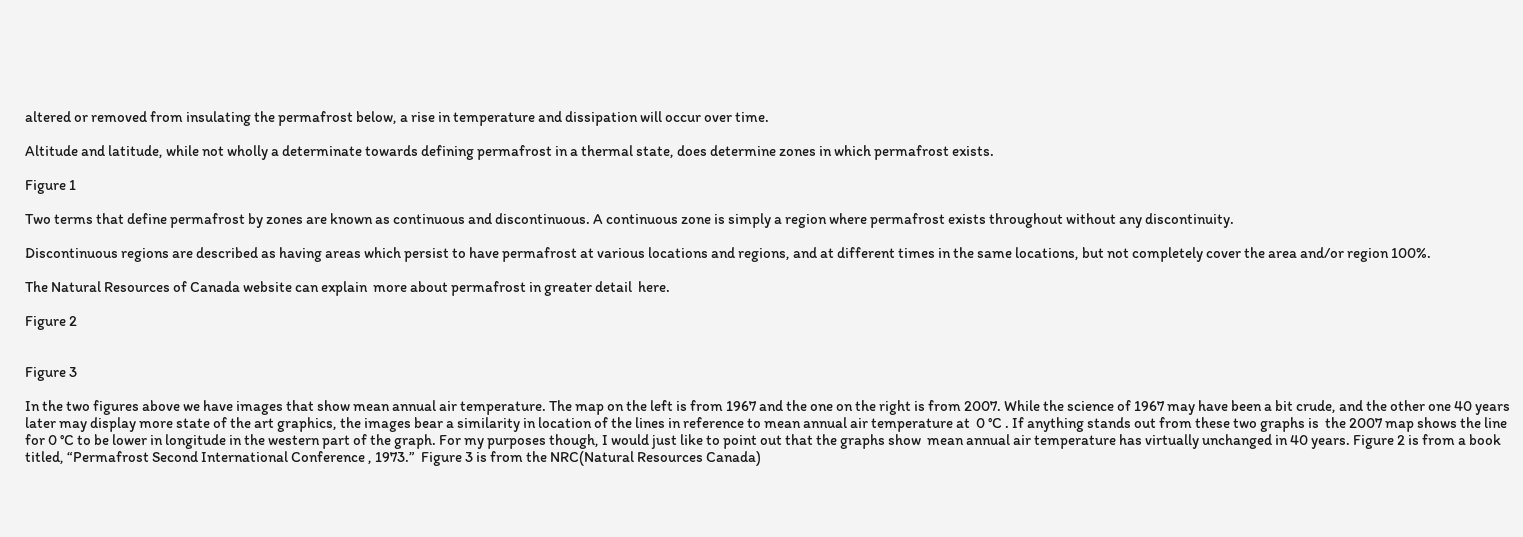altered or removed from insulating the permafrost below, a rise in temperature and dissipation will occur over time.

Altitude and latitude, while not wholly a determinate towards defining permafrost in a thermal state, does determine zones in which permafrost exists.

Figure 1

Two terms that define permafrost by zones are known as continuous and discontinuous. A continuous zone is simply a region where permafrost exists throughout without any discontinuity.

Discontinuous regions are described as having areas which persist to have permafrost at various locations and regions, and at different times in the same locations, but not completely cover the area and/or region 100%.

The Natural Resources of Canada website can explain  more about permafrost in greater detail  here.

Figure 2


Figure 3

In the two figures above we have images that show mean annual air temperature. The map on the left is from 1967 and the one on the right is from 2007. While the science of 1967 may have been a bit crude, and the other one 40 years later may display more state of the art graphics, the images bear a similarity in location of the lines in reference to mean annual air temperature at  0 °C . If anything stands out from these two graphs is  the 2007 map shows the line for 0 °C to be lower in longitude in the western part of the graph. For my purposes though, I would just like to point out that the graphs show  mean annual air temperature has virtually unchanged in 40 years. Figure 2 is from a book titled, “Permafrost Second International Conference , 1973.”  Figure 3 is from the NRC(Natural Resources Canada)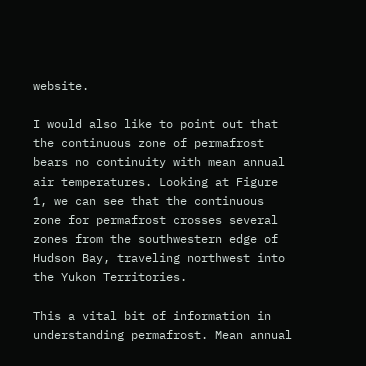website.

I would also like to point out that the continuous zone of permafrost bears no continuity with mean annual air temperatures. Looking at Figure 1, we can see that the continuous zone for permafrost crosses several  zones from the southwestern edge of Hudson Bay, traveling northwest into the Yukon Territories.

This a vital bit of information in understanding permafrost. Mean annual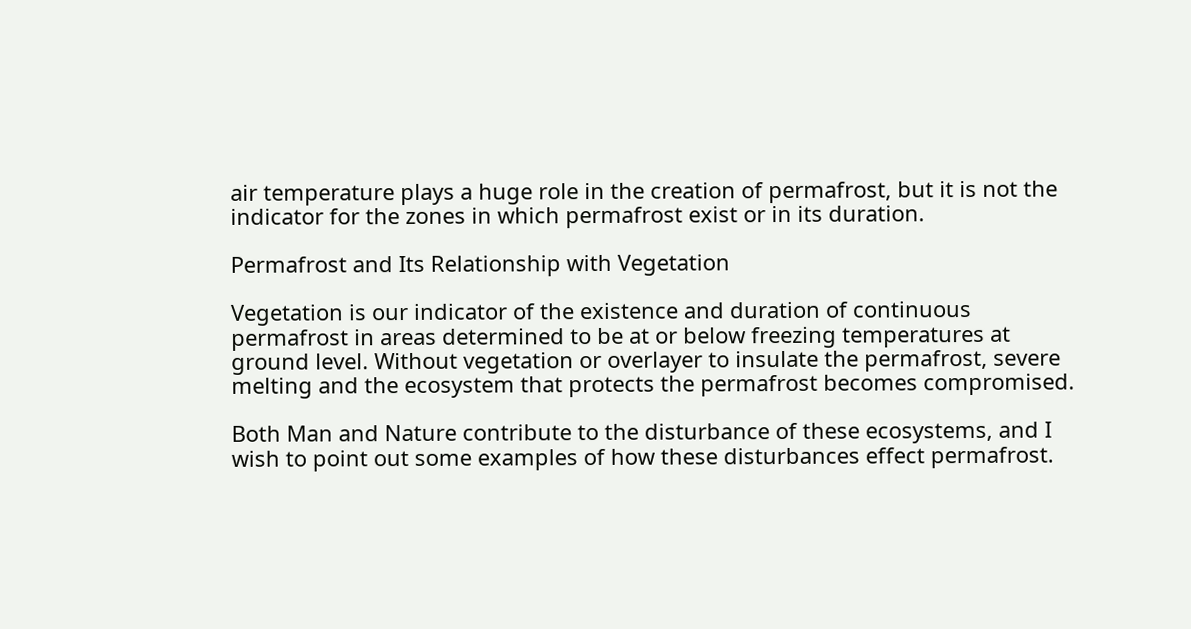air temperature plays a huge role in the creation of permafrost, but it is not the indicator for the zones in which permafrost exist or in its duration.

Permafrost and Its Relationship with Vegetation

Vegetation is our indicator of the existence and duration of continuous permafrost in areas determined to be at or below freezing temperatures at ground level. Without vegetation or overlayer to insulate the permafrost, severe melting and the ecosystem that protects the permafrost becomes compromised.

Both Man and Nature contribute to the disturbance of these ecosystems, and I wish to point out some examples of how these disturbances effect permafrost.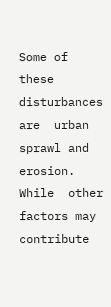Some of these disturbances are  urban sprawl and erosion. While  other factors may contribute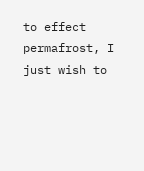to effect permafrost, I just wish to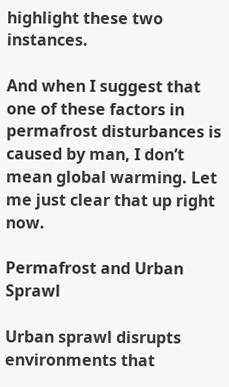highlight these two instances.

And when I suggest that one of these factors in permafrost disturbances is caused by man, I don’t mean global warming. Let me just clear that up right now.

Permafrost and Urban Sprawl

Urban sprawl disrupts environments that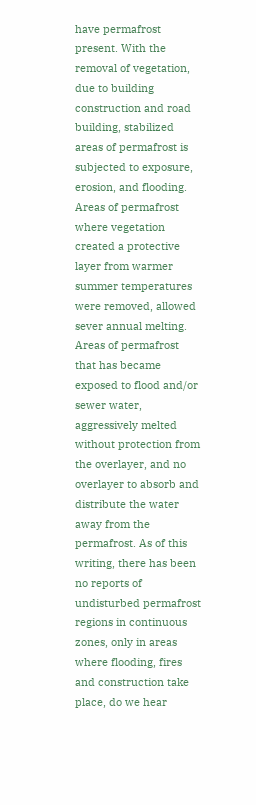have permafrost present. With the removal of vegetation, due to building construction and road building, stabilized areas of permafrost is subjected to exposure, erosion, and flooding.  Areas of permafrost where vegetation created a protective layer from warmer summer temperatures were removed, allowed sever annual melting. Areas of permafrost that has became exposed to flood and/or sewer water,  aggressively melted without protection from the overlayer, and no overlayer to absorb and distribute the water away from the permafrost. As of this writing, there has been no reports of undisturbed permafrost regions in continuous zones, only in areas where flooding, fires and construction take place, do we hear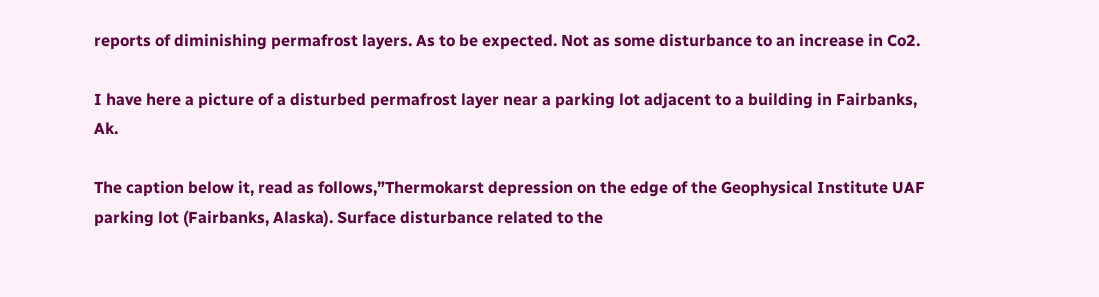reports of diminishing permafrost layers. As to be expected. Not as some disturbance to an increase in Co2.

I have here a picture of a disturbed permafrost layer near a parking lot adjacent to a building in Fairbanks, Ak.

The caption below it, read as follows,”Thermokarst depression on the edge of the Geophysical Institute UAF parking lot (Fairbanks, Alaska). Surface disturbance related to the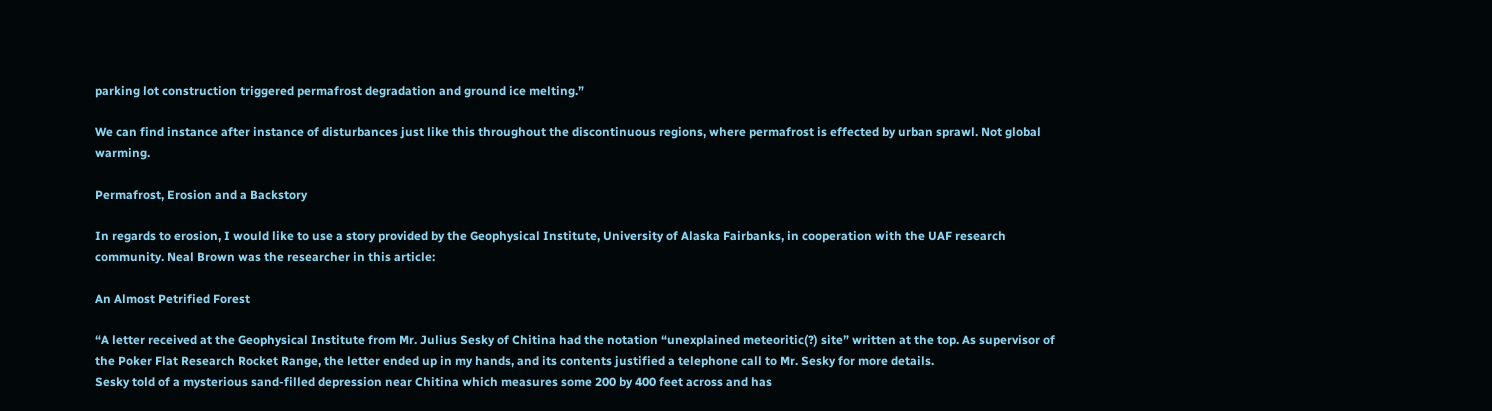parking lot construction triggered permafrost degradation and ground ice melting.”

We can find instance after instance of disturbances just like this throughout the discontinuous regions, where permafrost is effected by urban sprawl. Not global warming.

Permafrost, Erosion and a Backstory

In regards to erosion, I would like to use a story provided by the Geophysical Institute, University of Alaska Fairbanks, in cooperation with the UAF research community. Neal Brown was the researcher in this article:

An Almost Petrified Forest

“A letter received at the Geophysical Institute from Mr. Julius Sesky of Chitina had the notation “unexplained meteoritic(?) site” written at the top. As supervisor of the Poker Flat Research Rocket Range, the letter ended up in my hands, and its contents justified a telephone call to Mr. Sesky for more details.
Sesky told of a mysterious sand-filled depression near Chitina which measures some 200 by 400 feet across and has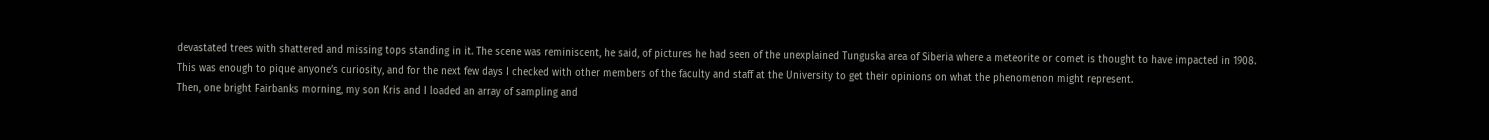devastated trees with shattered and missing tops standing in it. The scene was reminiscent, he said, of pictures he had seen of the unexplained Tunguska area of Siberia where a meteorite or comet is thought to have impacted in 1908.
This was enough to pique anyone’s curiosity, and for the next few days I checked with other members of the faculty and staff at the University to get their opinions on what the phenomenon might represent.
Then, one bright Fairbanks morning, my son Kris and I loaded an array of sampling and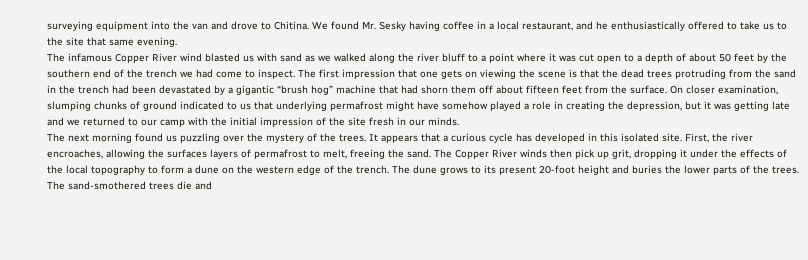surveying equipment into the van and drove to Chitina. We found Mr. Sesky having coffee in a local restaurant, and he enthusiastically offered to take us to the site that same evening.
The infamous Copper River wind blasted us with sand as we walked along the river bluff to a point where it was cut open to a depth of about 50 feet by the southern end of the trench we had come to inspect. The first impression that one gets on viewing the scene is that the dead trees protruding from the sand in the trench had been devastated by a gigantic “brush hog” machine that had shorn them off about fifteen feet from the surface. On closer examination, slumping chunks of ground indicated to us that underlying permafrost might have somehow played a role in creating the depression, but it was getting late and we returned to our camp with the initial impression of the site fresh in our minds.
The next morning found us puzzling over the mystery of the trees. It appears that a curious cycle has developed in this isolated site. First, the river encroaches, allowing the surfaces layers of permafrost to melt, freeing the sand. The Copper River winds then pick up grit, dropping it under the effects of the local topography to form a dune on the western edge of the trench. The dune grows to its present 20-foot height and buries the lower parts of the trees. The sand-smothered trees die and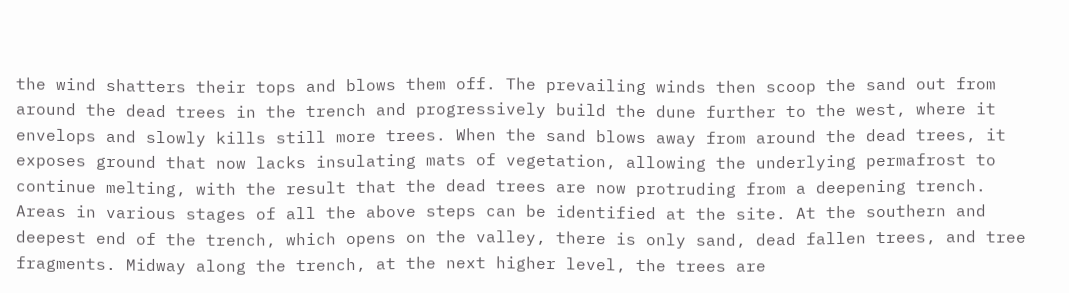the wind shatters their tops and blows them off. The prevailing winds then scoop the sand out from around the dead trees in the trench and progressively build the dune further to the west, where it envelops and slowly kills still more trees. When the sand blows away from around the dead trees, it exposes ground that now lacks insulating mats of vegetation, allowing the underlying permafrost to continue melting, with the result that the dead trees are now protruding from a deepening trench.
Areas in various stages of all the above steps can be identified at the site. At the southern and deepest end of the trench, which opens on the valley, there is only sand, dead fallen trees, and tree fragments. Midway along the trench, at the next higher level, the trees are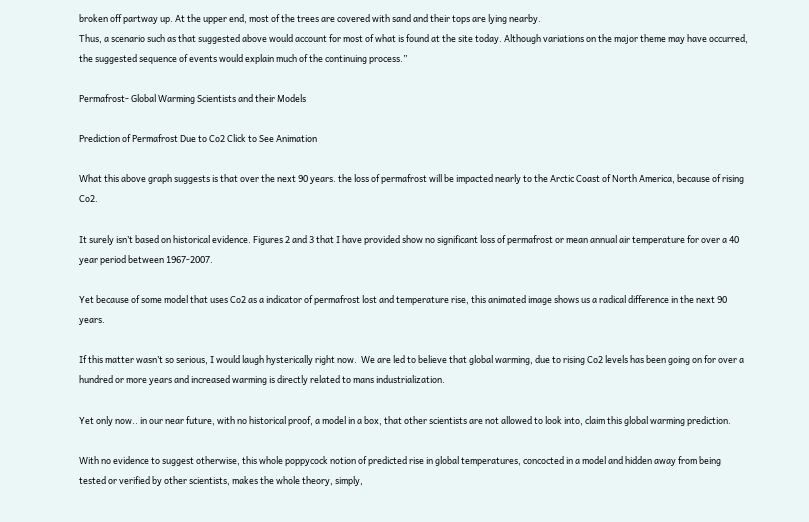broken off partway up. At the upper end, most of the trees are covered with sand and their tops are lying nearby.
Thus, a scenario such as that suggested above would account for most of what is found at the site today. Although variations on the major theme may have occurred, the suggested sequence of events would explain much of the continuing process.”

Permafrost- Global Warming Scientists and their Models

Prediction of Permafrost Due to Co2 Click to See Animation

What this above graph suggests is that over the next 90 years. the loss of permafrost will be impacted nearly to the Arctic Coast of North America, because of rising Co2.

It surely isn’t based on historical evidence. Figures 2 and 3 that I have provided show no significant loss of permafrost or mean annual air temperature for over a 40 year period between 1967-2007.

Yet because of some model that uses Co2 as a indicator of permafrost lost and temperature rise, this animated image shows us a radical difference in the next 90 years.

If this matter wasn’t so serious, I would laugh hysterically right now.  We are led to believe that global warming, due to rising Co2 levels has been going on for over a hundred or more years and increased warming is directly related to mans industrialization.

Yet only now.. in our near future, with no historical proof, a model in a box, that other scientists are not allowed to look into, claim this global warming prediction.

With no evidence to suggest otherwise, this whole poppycock notion of predicted rise in global temperatures, concocted in a model and hidden away from being tested or verified by other scientists, makes the whole theory, simply,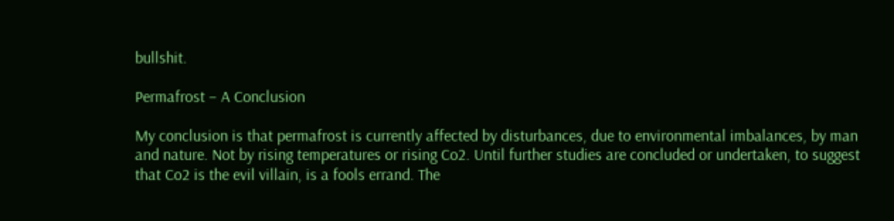bullshit.

Permafrost – A Conclusion

My conclusion is that permafrost is currently affected by disturbances, due to environmental imbalances, by man and nature. Not by rising temperatures or rising Co2. Until further studies are concluded or undertaken, to suggest that Co2 is the evil villain, is a fools errand. The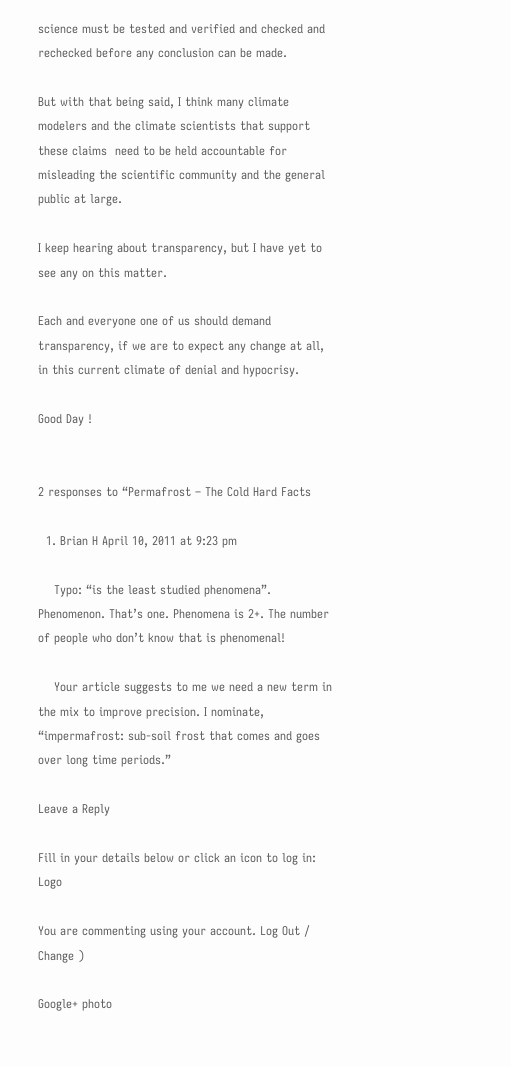science must be tested and verified and checked and rechecked before any conclusion can be made.

But with that being said, I think many climate modelers and the climate scientists that support these claims  need to be held accountable for misleading the scientific community and the general public at large.

I keep hearing about transparency, but I have yet to see any on this matter.

Each and everyone one of us should demand  transparency, if we are to expect any change at all, in this current climate of denial and hypocrisy.

Good Day !


2 responses to “Permafrost – The Cold Hard Facts

  1. Brian H April 10, 2011 at 9:23 pm

    Typo: “is the least studied phenomena”. Phenomenon. That’s one. Phenomena is 2+. The number of people who don’t know that is phenomenal!

    Your article suggests to me we need a new term in the mix to improve precision. I nominate, “impermafrost: sub-soil frost that comes and goes over long time periods.”

Leave a Reply

Fill in your details below or click an icon to log in: Logo

You are commenting using your account. Log Out /  Change )

Google+ photo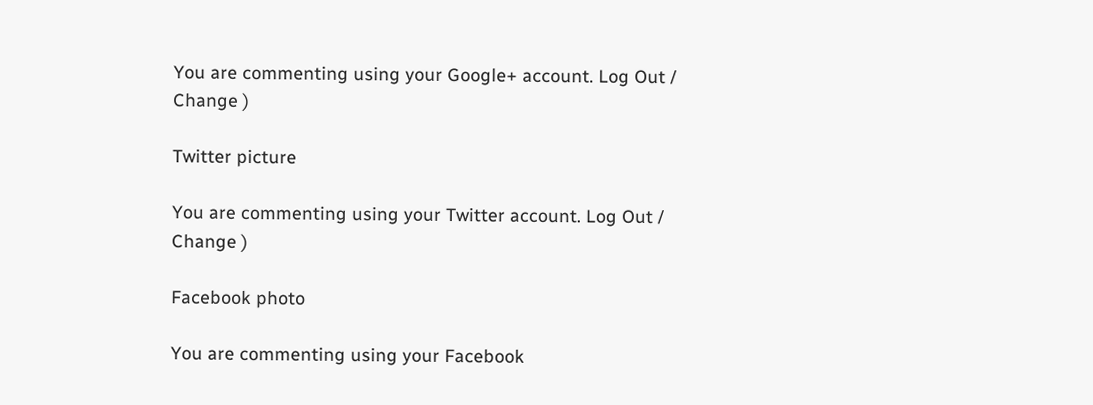You are commenting using your Google+ account. Log Out /  Change )

Twitter picture

You are commenting using your Twitter account. Log Out /  Change )

Facebook photo

You are commenting using your Facebook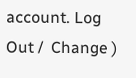account. Log Out /  Change )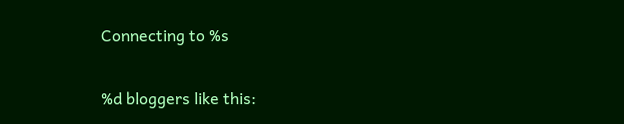Connecting to %s

%d bloggers like this: